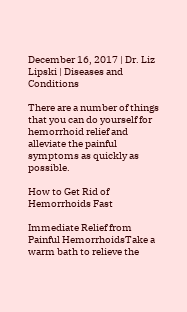December 16, 2017 | Dr. Liz Lipski | Diseases and Conditions

There are a number of things that you can do yourself for hemorrhoid relief and alleviate the painful symptoms as quickly as possible.

How to Get Rid of Hemorrhoids Fast

Immediate Relief from Painful HemorrhoidsTake a warm bath to relieve the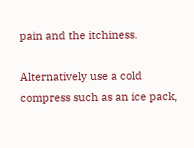pain and the itchiness.

Alternatively use a cold compress such as an ice pack,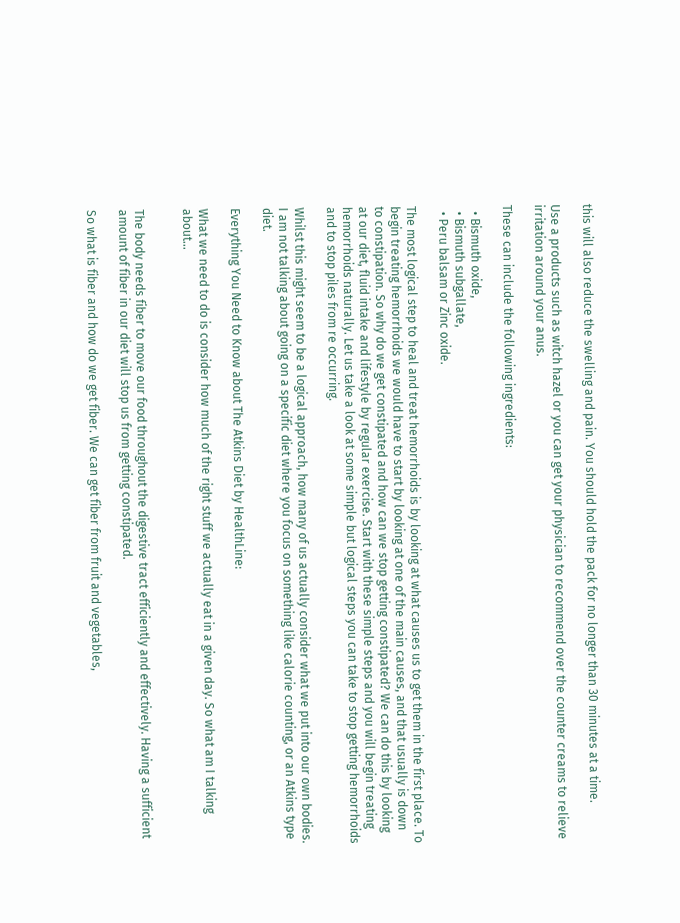this will also reduce the swelling and pain. You should hold the pack for no longer than 30 minutes at a time.

Use a products such as witch hazel or you can get your physician to recommend over the counter creams to relieve irritation around your anus.

These can include the following ingredients:

  • Bismuth oxide,
  • Bismuth subgallate,
  • Peru balsam or Zinc oxide.

The most logical step to heal and treat hemorrhoids is by looking at what causes us to get them in the first place. To begin treating hemorrhoids we would have to start by looking at one of the main causes, and that usually is down to constipation. So why do we get constipated and how can we stop getting constipated? We can do this by looking at our diet, fluid intake and lifestyle by regular exercise. Start with these simple steps and you will begin treating hemorrhoids naturally. Let us take a look at some simple but logical steps you can take to stop getting hemorrhoids and to stop piles from re occurring.

Whilst this might seem to be a logical approach, how many of us actually consider what we put into our own bodies. I am not talking about going on a specific diet where you focus on something like calorie counting, or an Atkins type diet.

Everything You Need to Know about The Atkins Diet by HealthLine:

What we need to do is consider how much of the right stuff we actually eat in a given day. So what am I talking about…


The body needs fiber to move our food throughout the digestive tract efficiently and effectively. Having a sufficient amount of fiber in our diet will stop us from getting constipated.

So what is fiber and how do we get fiber. We can get fiber from fruit and vegetables,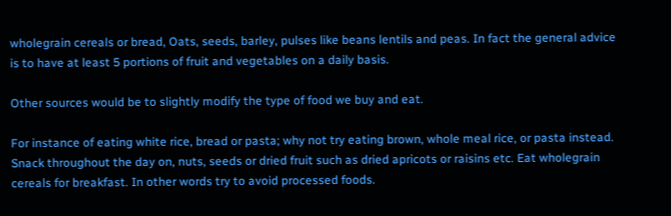wholegrain cereals or bread, Oats, seeds, barley, pulses like beans lentils and peas. In fact the general advice is to have at least 5 portions of fruit and vegetables on a daily basis.

Other sources would be to slightly modify the type of food we buy and eat.

For instance of eating white rice, bread or pasta; why not try eating brown, whole meal rice, or pasta instead. Snack throughout the day on, nuts, seeds or dried fruit such as dried apricots or raisins etc. Eat wholegrain cereals for breakfast. In other words try to avoid processed foods.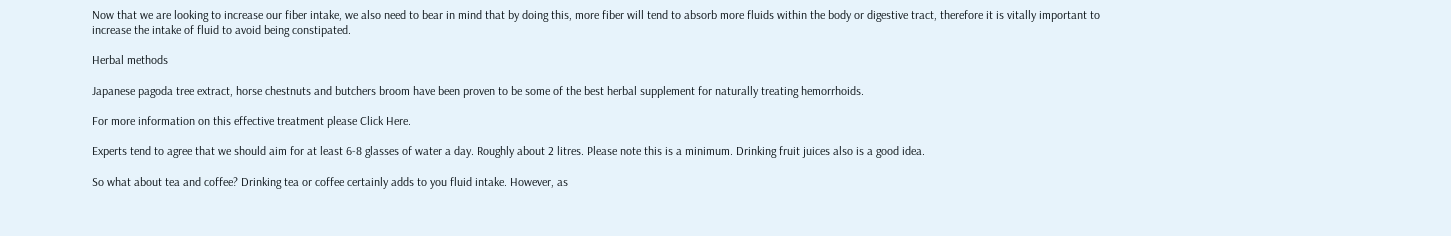Now that we are looking to increase our fiber intake, we also need to bear in mind that by doing this, more fiber will tend to absorb more fluids within the body or digestive tract, therefore it is vitally important to increase the intake of fluid to avoid being constipated.

Herbal methods

Japanese pagoda tree extract, horse chestnuts and butchers broom have been proven to be some of the best herbal supplement for naturally treating hemorrhoids.

For more information on this effective treatment please Click Here.

Experts tend to agree that we should aim for at least 6-8 glasses of water a day. Roughly about 2 litres. Please note this is a minimum. Drinking fruit juices also is a good idea.

So what about tea and coffee? Drinking tea or coffee certainly adds to you fluid intake. However, as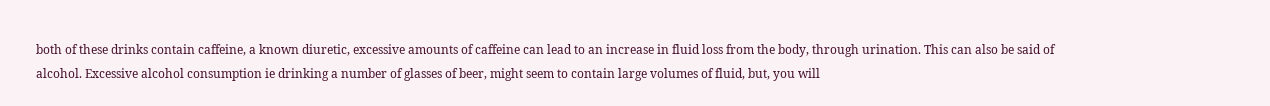both of these drinks contain caffeine, a known diuretic, excessive amounts of caffeine can lead to an increase in fluid loss from the body, through urination. This can also be said of alcohol. Excessive alcohol consumption ie drinking a number of glasses of beer, might seem to contain large volumes of fluid, but, you will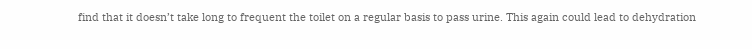find that it doesn’t take long to frequent the toilet on a regular basis to pass urine. This again could lead to dehydration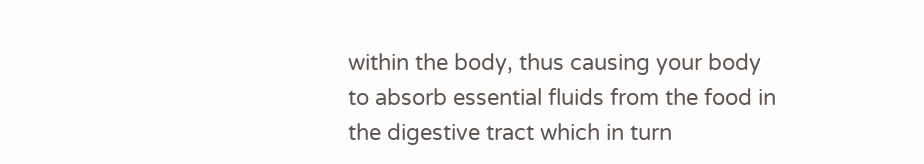within the body, thus causing your body to absorb essential fluids from the food in the digestive tract which in turn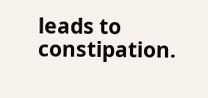leads to constipation.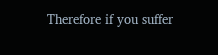Therefore if you suffer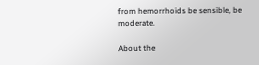from hemorrhoids be sensible, be moderate.

About the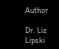Author

Dr. Liz Lipski